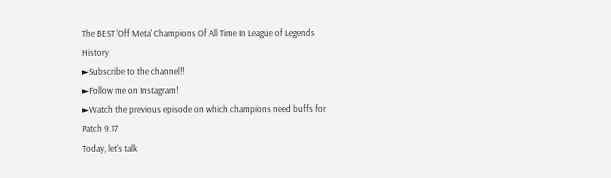The BEST 'Off Meta' Champions Of All Time In League of Legends History
►Subscribe to the channel!!
►Follow me on Instagram!
►Watch the previous episode on which champions need buffs for Patch 9.17
Today, let's talk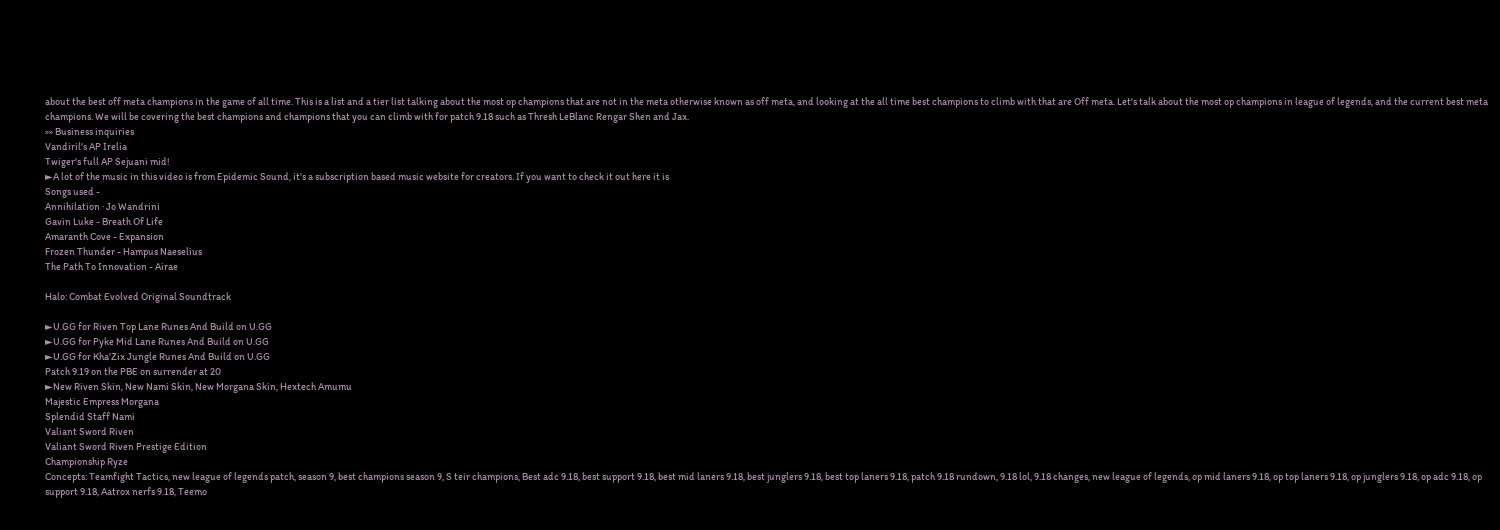about the best off meta champions in the game of all time. This is a list and a tier list talking about the most op champions that are not in the meta otherwise known as off meta, and looking at the all time best champions to climb with that are Off meta. Let's talk about the most op champions in league of legends, and the current best meta champions. We will be covering the best champions and champions that you can climb with for patch 9.18 such as Thresh LeBlanc Rengar Shen and Jax.
»» Business inquiries
Vandiril's AP Irelia
Twiger's full AP Sejuani mid!
►A lot of the music in this video is from Epidemic Sound, it's a subscription based music website for creators. If you want to check it out here it is
Songs used -
Annihilation · Jo Wandrini
Gavin Luke - Breath Of Life
Amaranth Cove - Expansion
Frozen Thunder - Hampus Naeselius
The Path To Innovation - Airae

Halo: Combat Evolved Original Soundtrack

►U.GG for Riven Top Lane Runes And Build on U.GG
►U.GG for Pyke Mid Lane Runes And Build on U.GG
►U.GG for Kha'Zix Jungle Runes And Build on U.GG
Patch 9.19 on the PBE on surrender at 20
►New Riven Skin, New Nami Skin, New Morgana Skin, Hextech Amumu
Majestic Empress Morgana
Splendid Staff Nami
Valiant Sword Riven
Valiant Sword Riven Prestige Edition
Championship Ryze
Concepts: Teamfight Tactics, new league of legends patch, season 9, best champions season 9, S teir champions, Best adc 9.18, best support 9.18, best mid laners 9.18, best junglers 9.18, best top laners 9.18, patch 9.18 rundown, 9.18 lol, 9.18 changes, new league of legends, op mid laners 9.18, op top laners 9.18, op junglers 9.18, op adc 9.18, op support 9.18, Aatrox nerfs 9.18, Teemo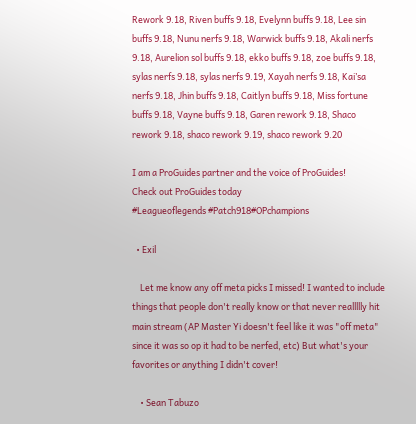Rework 9.18, Riven buffs 9.18, Evelynn buffs 9.18, Lee sin buffs 9.18, Nunu nerfs 9.18, Warwick buffs 9.18, Akali nerfs 9.18, Aurelion sol buffs 9.18, ekko buffs 9.18, zoe buffs 9.18, sylas nerfs 9.18, sylas nerfs 9.19, Xayah nerfs 9.18, Kai’sa nerfs 9.18, Jhin buffs 9.18, Caitlyn buffs 9.18, Miss fortune buffs 9.18, Vayne buffs 9.18, Garen rework 9.18, Shaco rework 9.18, shaco rework 9.19, shaco rework 9.20

I am a ProGuides partner and the voice of ProGuides!
Check out ProGuides today
#Leagueoflegends #Patch918#OPchampions

  • Exil

    Let me know any off meta picks I missed! I wanted to include things that people don't really know or that never reallllly hit main stream (AP Master Yi doesn't feel like it was "off meta" since it was so op it had to be nerfed, etc) But what's your favorites or anything I didn't cover!

    • Sean Tabuzo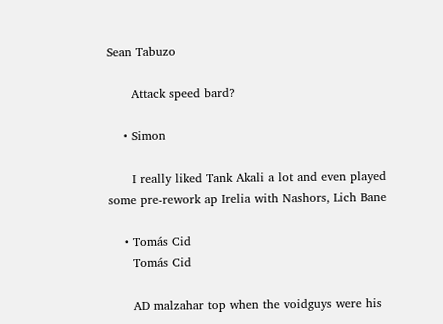Sean Tabuzo

      Attack speed bard?

    • Simon

      I really liked Tank Akali a lot and even played some pre-rework ap Irelia with Nashors, Lich Bane

    • Tomás Cid
      Tomás Cid

      AD malzahar top when the voidguys were his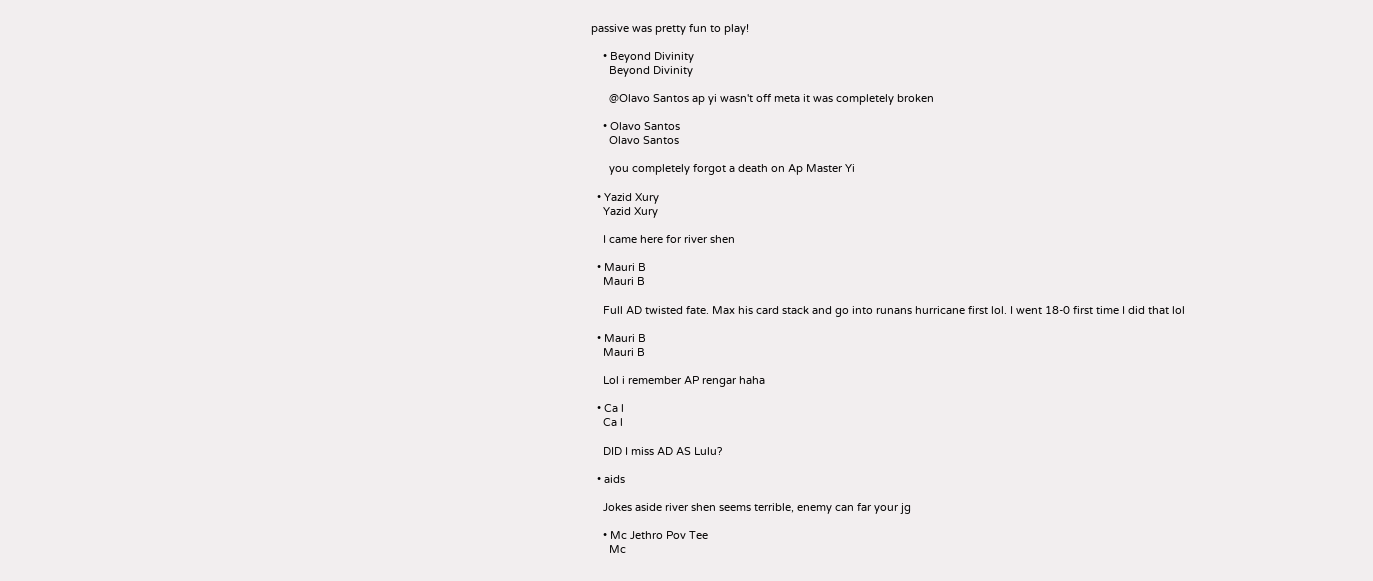passive was pretty fun to play!

    • Beyond Divinity
      Beyond Divinity

      @Olavo Santos ap yi wasn't off meta it was completely broken

    • Olavo Santos
      Olavo Santos

      you completely forgot a death on Ap Master Yi

  • Yazid Xury
    Yazid Xury

    I came here for river shen

  • Mauri B
    Mauri B

    Full AD twisted fate. Max his card stack and go into runans hurricane first lol. I went 18-0 first time I did that lol

  • Mauri B
    Mauri B

    Lol i remember AP rengar haha

  • Ca l
    Ca l

    DID I miss AD AS Lulu?

  • aids

    Jokes aside river shen seems terrible, enemy can far your jg

    • Mc Jethro Pov Tee
      Mc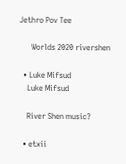Jethro Pov Tee

      Worlds 2020 rivershen

  • Luke Mifsud
    Luke Mifsud

    River Shen music?

  • etxii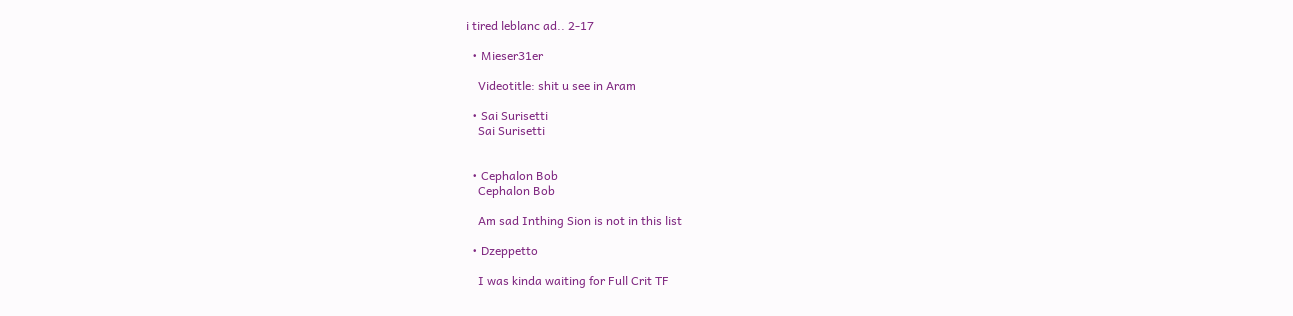i tired leblanc ad.. 2-17

  • Mieser31er

    Videotitle: shit u see in Aram

  • Sai Surisetti
    Sai Surisetti


  • Cephalon Bob
    Cephalon Bob

    Am sad Inthing Sion is not in this list

  • Dzeppetto

    I was kinda waiting for Full Crit TF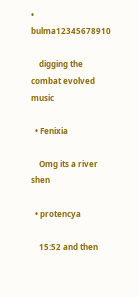• bulma12345678910

    digging the combat evolved music

  • Fenixia

    Omg its a river shen

  • protencya

    15:52 and then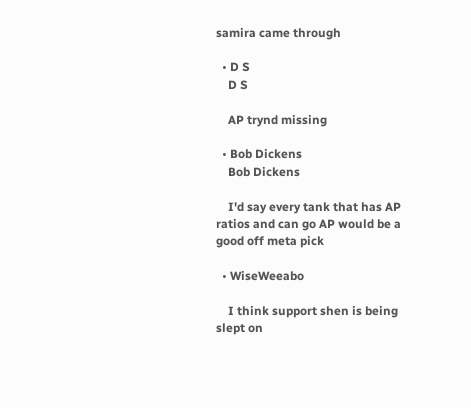samira came through

  • D S
    D S

    AP trynd missing

  • Bob Dickens
    Bob Dickens

    I'd say every tank that has AP ratios and can go AP would be a good off meta pick

  • WiseWeeabo

    I think support shen is being slept on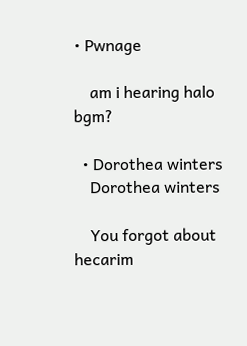• Pwnage

    am i hearing halo bgm?

  • Dorothea winters
    Dorothea winters

    You forgot about hecarim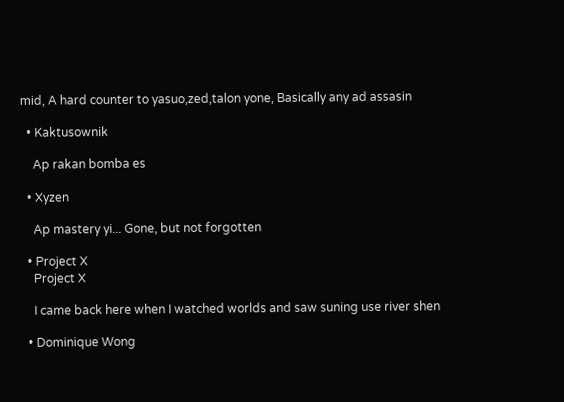mid, A hard counter to yasuo,zed,talon yone, Basically any ad assasin

  • Kaktusownik

    Ap rakan bomba es

  • Xyzen

    Ap mastery yi... Gone, but not forgotten

  • Project X
    Project X

    I came back here when I watched worlds and saw suning use river shen

  • Dominique Wong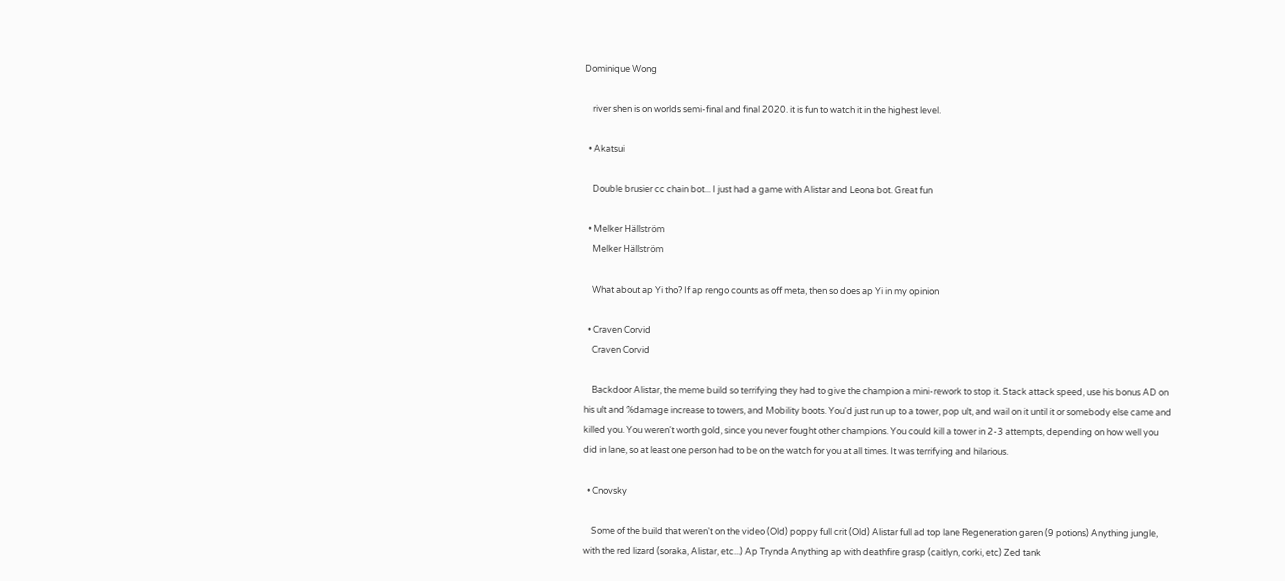Dominique Wong

    river shen is on worlds semi-final and final 2020. it is fun to watch it in the highest level.

  • Akatsui

    Double brusier cc chain bot... I just had a game with Alistar and Leona bot. Great fun

  • Melker Hällström
    Melker Hällström

    What about ap Yi tho? If ap rengo counts as off meta, then so does ap Yi in my opinion

  • Craven Corvid
    Craven Corvid

    Backdoor Alistar, the meme build so terrifying they had to give the champion a mini-rework to stop it. Stack attack speed, use his bonus AD on his ult and %damage increase to towers, and Mobility boots. You'd just run up to a tower, pop ult, and wail on it until it or somebody else came and killed you. You weren't worth gold, since you never fought other champions. You could kill a tower in 2-3 attempts, depending on how well you did in lane, so at least one person had to be on the watch for you at all times. It was terrifying and hilarious.

  • Cnovsky

    Some of the build that weren't on the video (Old) poppy full crit (Old) Alistar full ad top lane Regeneration garen (9 potions) Anything jungle, with the red lizard (soraka, Alistar, etc...) Ap Trynda Anything ap with deathfire grasp (caitlyn, corki, etc) Zed tank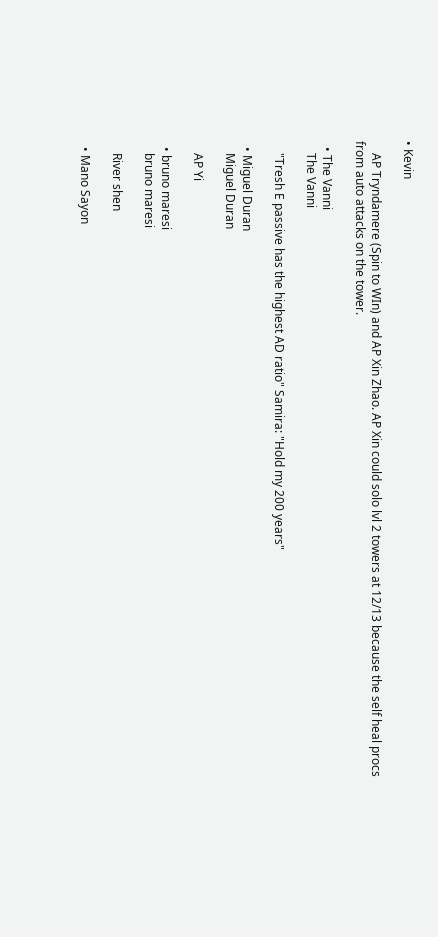• Kevin

    AP Tryndamere (Spin to WIn) and AP Xin Zhao. AP Xin could solo lvl 2 towers at 12/13 because the self heal procs from auto attacks on the tower.

  • The Vanni
    The Vanni

    "Tresh E passive has the highest AD ratio" Samira: "Hold my 200 years"

  • Miguel Duran
    Miguel Duran

    AP Yi

  • bruno maresi
    bruno maresi

    River shen

  • Mano Sayon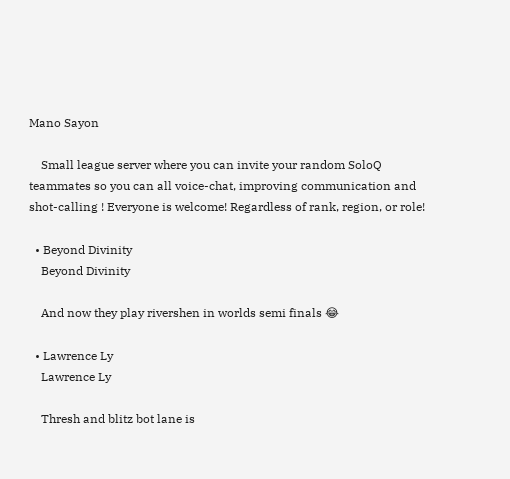Mano Sayon

    Small league server where you can invite your random SoloQ teammates so you can all voice-chat, improving communication and shot-calling ! Everyone is welcome! Regardless of rank, region, or role!

  • Beyond Divinity
    Beyond Divinity

    And now they play rivershen in worlds semi finals 😂

  • Lawrence Ly
    Lawrence Ly

    Thresh and blitz bot lane is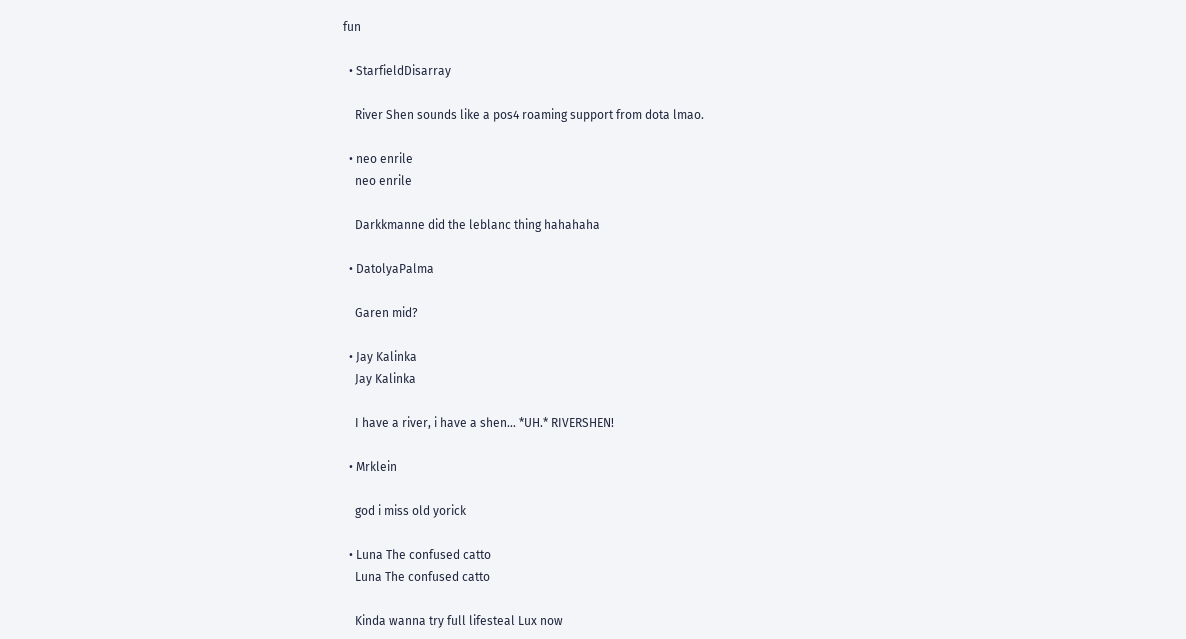fun

  • StarfieldDisarray

    River Shen sounds like a pos4 roaming support from dota lmao.

  • neo enrile
    neo enrile

    Darkkmanne did the leblanc thing hahahaha

  • DatolyaPalma

    Garen mid?

  • Jay Kalinka
    Jay Kalinka

    I have a river, i have a shen... *UH.* RIVERSHEN!

  • Mrklein

    god i miss old yorick

  • Luna The confused catto
    Luna The confused catto

    Kinda wanna try full lifesteal Lux now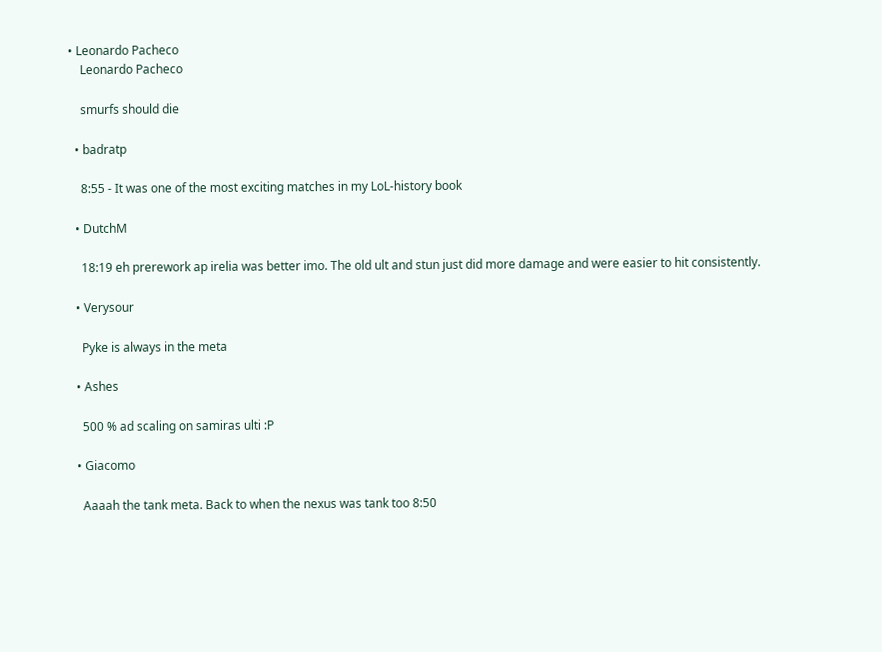• Leonardo Pacheco
    Leonardo Pacheco

    smurfs should die

  • badratp

    8:55 - It was one of the most exciting matches in my LoL-history book

  • DutchM

    18:19 eh prerework ap irelia was better imo. The old ult and stun just did more damage and were easier to hit consistently.

  • Verysour

    Pyke is always in the meta

  • Ashes

    500 % ad scaling on samiras ulti :P

  • Giacomo

    Aaaah the tank meta. Back to when the nexus was tank too 8:50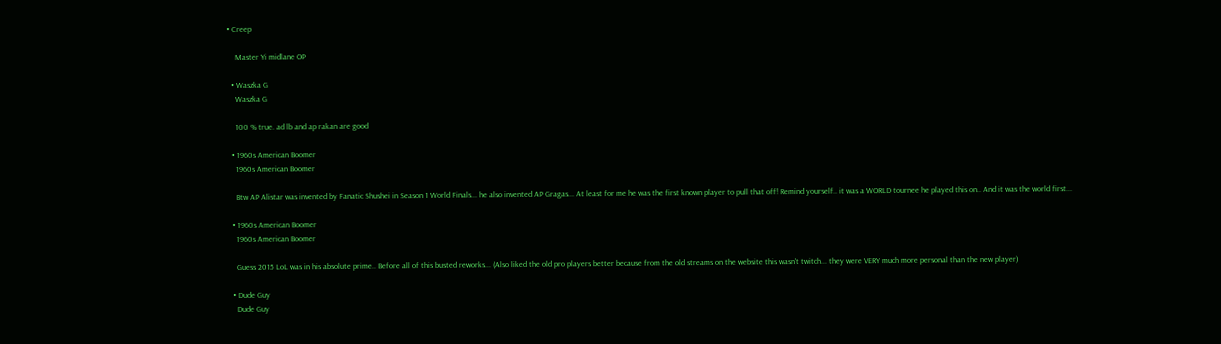• Creep

    Master Yi midlane OP

  • Waszka G
    Waszka G

    100 % true. ad lb and ap rakan are good

  • 1960s American Boomer
    1960s American Boomer

    Btw AP Alistar was invented by Fanatic Shushei in Season 1 World Finals... he also invented AP Gragas... At least for me he was the first known player to pull that off! Remind yourself.. it was a WORLD tournee he played this on.. And it was the world first...

  • 1960s American Boomer
    1960s American Boomer

    Guess 2015 LoL was in his absolute prime.. Before all of this busted reworks... (Also liked the old pro players better because from the old streams on the website this wasn't twitch... they were VERY much more personal than the new player)

  • Dude Guy
    Dude Guy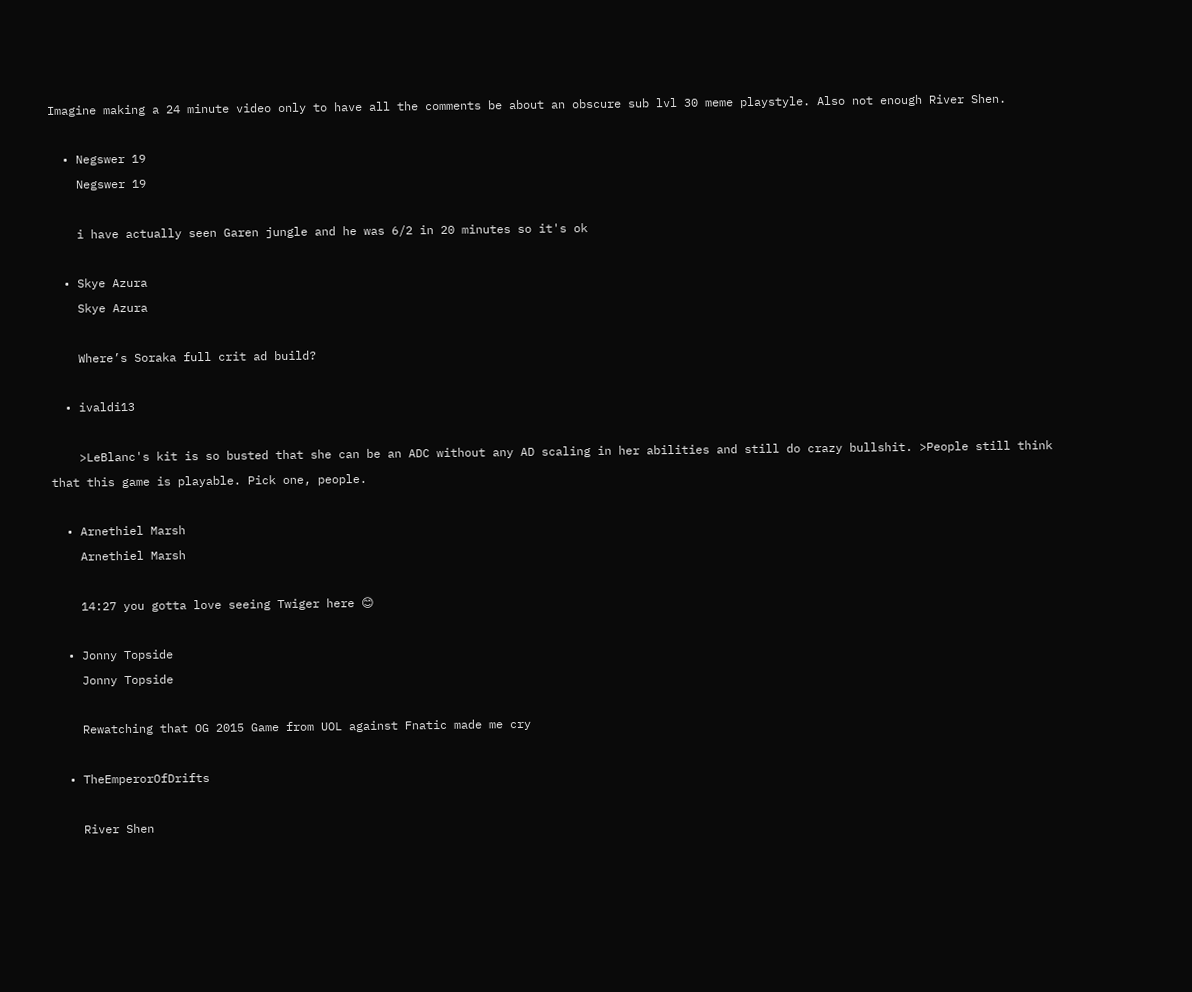Imagine making a 24 minute video only to have all the comments be about an obscure sub lvl 30 meme playstyle. Also not enough River Shen.

  • Negswer 19
    Negswer 19

    i have actually seen Garen jungle and he was 6/2 in 20 minutes so it's ok

  • Skye Azura
    Skye Azura

    Where’s Soraka full crit ad build?

  • ivaldi13

    >LeBlanc's kit is so busted that she can be an ADC without any AD scaling in her abilities and still do crazy bullshit. >People still think that this game is playable. Pick one, people.

  • Arnethiel Marsh
    Arnethiel Marsh

    14:27 you gotta love seeing Twiger here 😊

  • Jonny Topside
    Jonny Topside

    Rewatching that OG 2015 Game from UOL against Fnatic made me cry

  • TheEmperorOfDrifts

    River Shen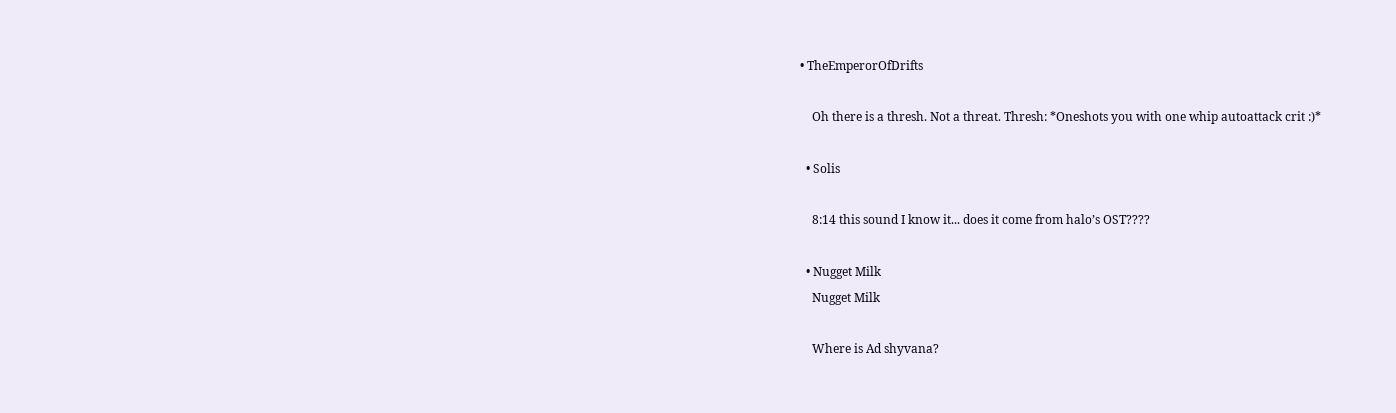• TheEmperorOfDrifts

    Oh there is a thresh. Not a threat. Thresh: *Oneshots you with one whip autoattack crit :)*

  • Solis

    8:14 this sound I know it... does it come from halo’s OST????

  • Nugget Milk
    Nugget Milk

    Where is Ad shyvana?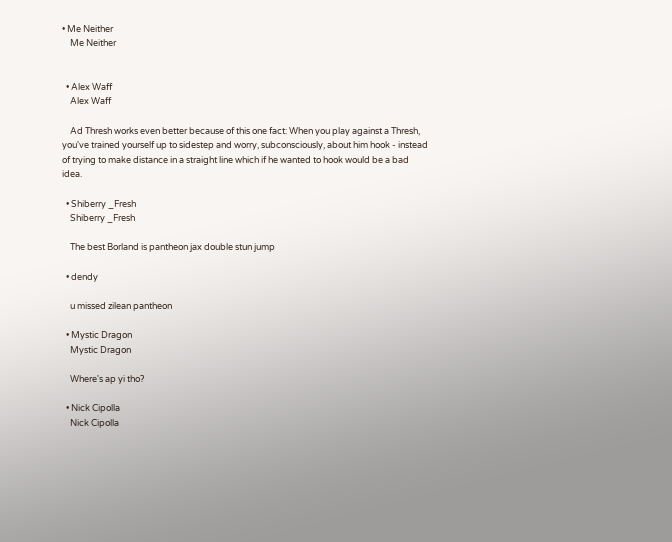• Me Neither
    Me Neither


  • Alex Waff
    Alex Waff

    Ad Thresh works even better because of this one fact: When you play against a Thresh, you've trained yourself up to sidestep and worry, subconsciously, about him hook - instead of trying to make distance in a straight line which if he wanted to hook would be a bad idea.

  • Shiberry _Fresh
    Shiberry _Fresh

    The best Borland is pantheon jax double stun jump

  • dendy

    u missed zilean pantheon

  • Mystic Dragon
    Mystic Dragon

    Where's ap yi tho?

  • Nick Cipolla
    Nick Cipolla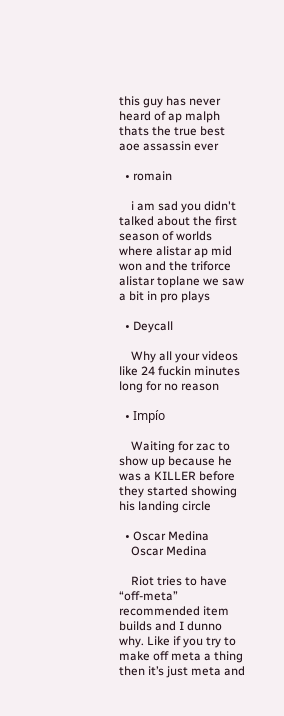this guy has never heard of ap malph thats the true best aoe assassin ever

  • romain

    i am sad you didn't talked about the first season of worlds where alistar ap mid won and the triforce alistar toplane we saw a bit in pro plays

  • Deycall

    Why all your videos like 24 fuckin minutes long for no reason

  • Impío

    Waiting for zac to show up because he was a KILLER before they started showing his landing circle

  • Oscar Medina
    Oscar Medina

    Riot tries to have “off-meta” recommended item builds and I dunno why. Like if you try to make off meta a thing then it’s just meta and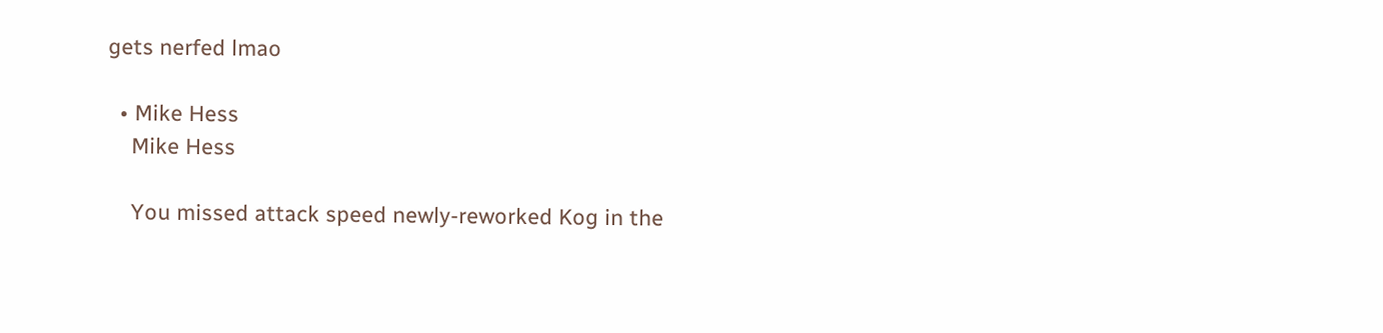gets nerfed lmao

  • Mike Hess
    Mike Hess

    You missed attack speed newly-reworked Kog in the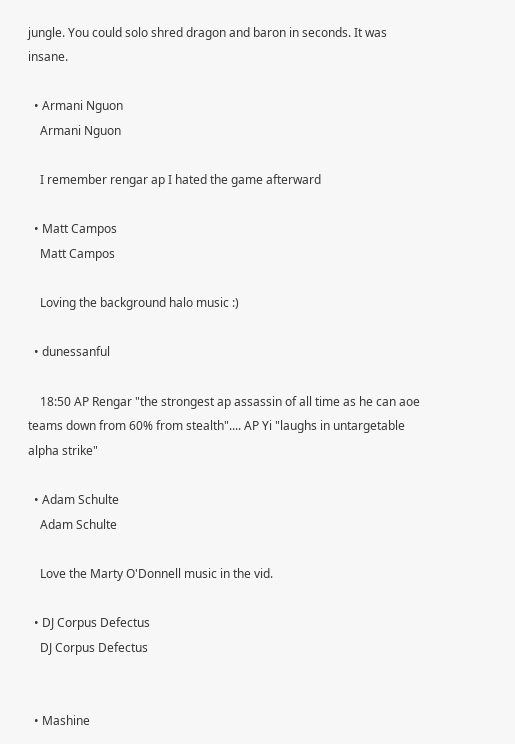jungle. You could solo shred dragon and baron in seconds. It was insane.

  • Armani Nguon
    Armani Nguon

    I remember rengar ap I hated the game afterward

  • Matt Campos
    Matt Campos

    Loving the background halo music :)

  • dunessanful

    18:50 AP Rengar "the strongest ap assassin of all time as he can aoe teams down from 60% from stealth".... AP Yi "laughs in untargetable alpha strike"

  • Adam Schulte
    Adam Schulte

    Love the Marty O'Donnell music in the vid.

  • DJ Corpus Defectus
    DJ Corpus Defectus


  • Mashine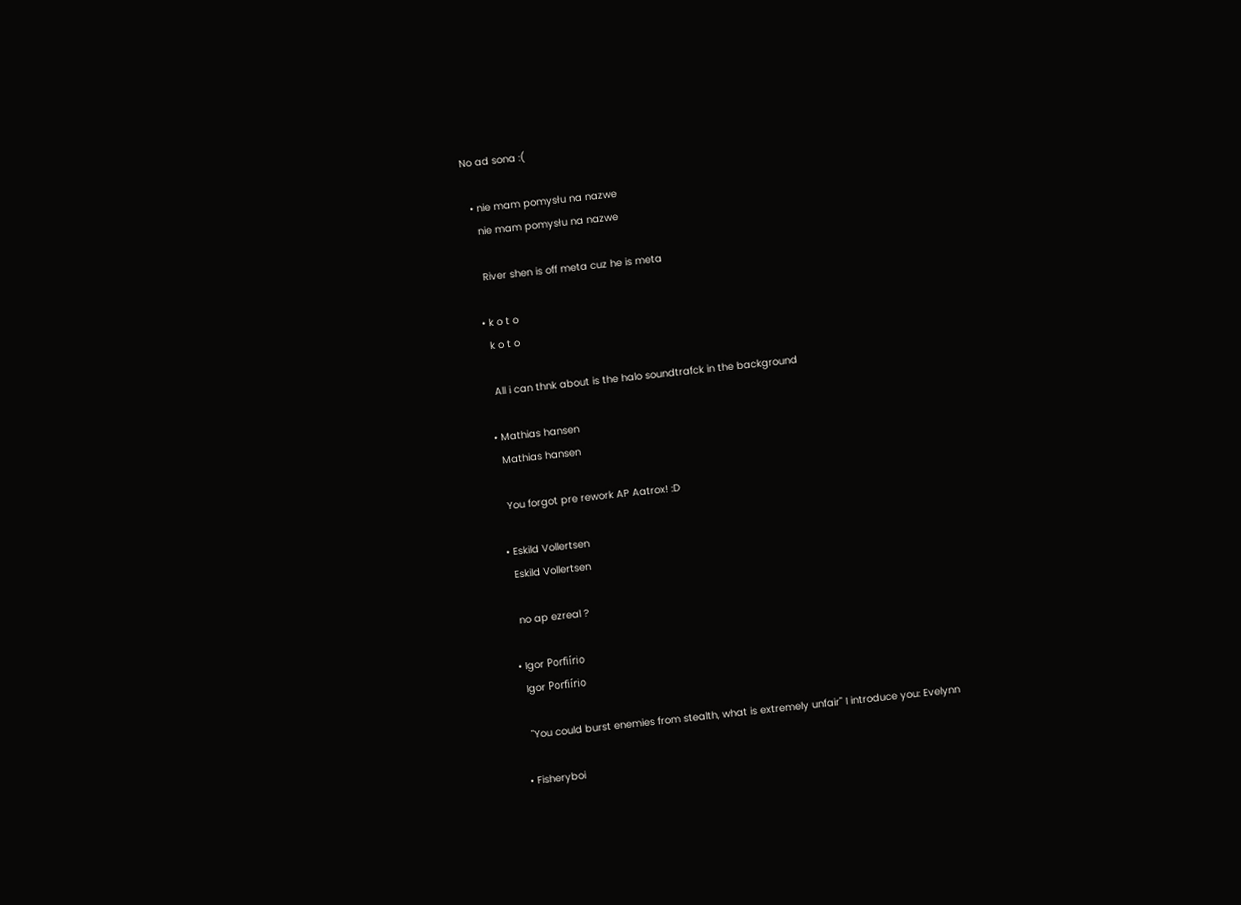No ad sona :(

  • nie mam pomysłu na nazwe
    nie mam pomysłu na nazwe

    River shen is off meta cuz he is meta

  • k o t o
    k o t o

    All i can thnk about is the halo soundtrafck in the background

  • Mathias hansen
    Mathias hansen

    You forgot pre rework AP Aatrox! :D

  • Eskild Vollertsen
    Eskild Vollertsen

    no ap ezreal ?

  • Igor Porfiírio
    Igor Porfiírio

    "You could burst enemies from stealth, what is extremely unfair" I introduce you: Evelynn

  • Fisheryboi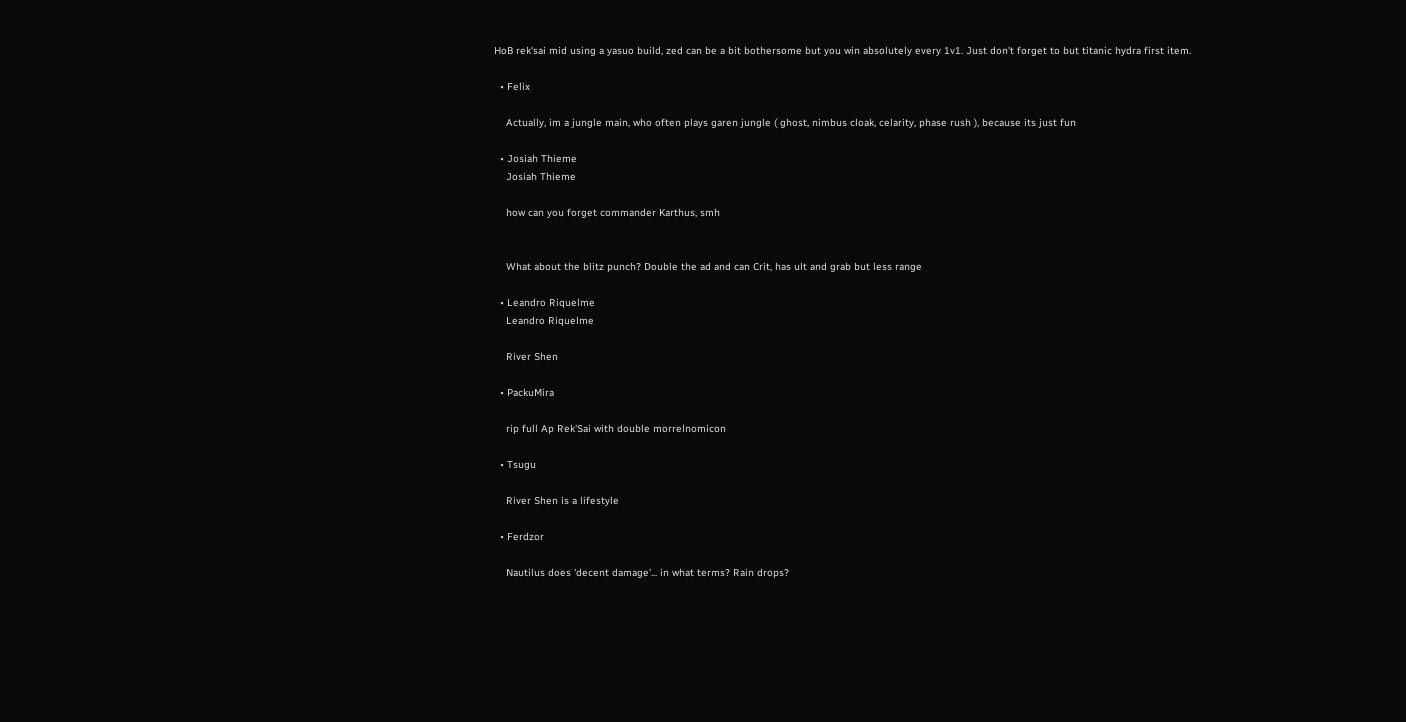HoB rek'sai mid using a yasuo build, zed can be a bit bothersome but you win absolutely every 1v1. Just don't forget to but titanic hydra first item.

  • Felix

    Actually, im a jungle main, who often plays garen jungle ( ghost, nimbus cloak, celarity, phase rush ), because its just fun

  • Josiah Thieme
    Josiah Thieme

    how can you forget commander Karthus, smh


    What about the blitz punch? Double the ad and can Crit, has ult and grab but less range

  • Leandro Riquelme
    Leandro Riquelme

    River Shen

  • PackuMira

    rip full Ap Rek'Sai with double morrelnomicon

  • Tsugu

    River Shen is a lifestyle

  • Ferdzor

    Nautilus does 'decent damage'... in what terms? Rain drops?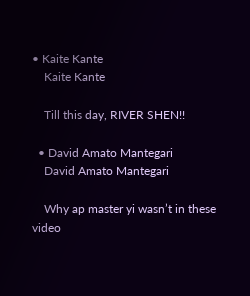• Kaite Kante
    Kaite Kante

    Till this day, RIVER SHEN!!

  • David Amato Mantegari
    David Amato Mantegari

    Why ap master yi wasn’t in these video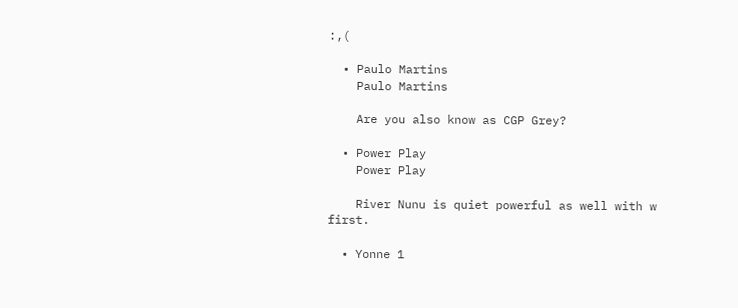:,(

  • Paulo Martins
    Paulo Martins

    Are you also know as CGP Grey?

  • Power Play
    Power Play

    River Nunu is quiet powerful as well with w first.

  • Yonne 1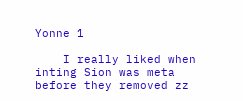Yonne 1

    I really liked when inting Sion was meta before they removed zz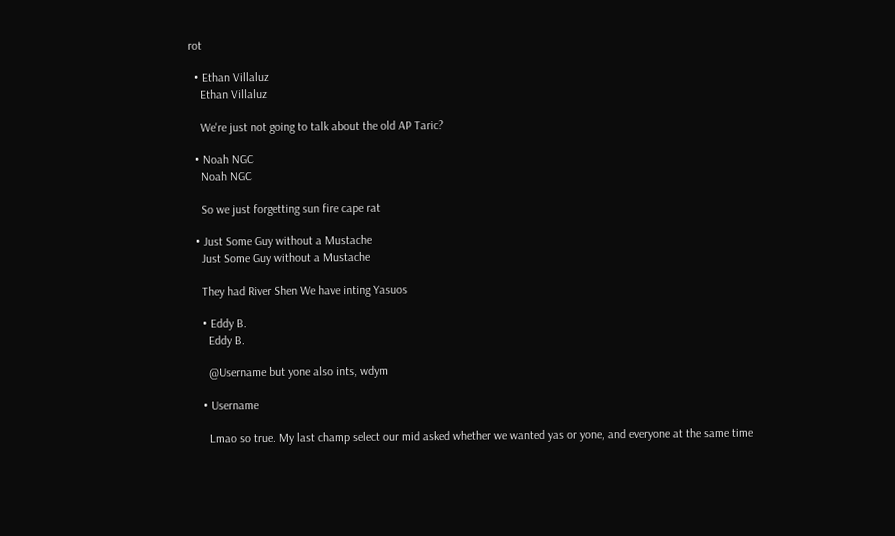rot

  • Ethan Villaluz
    Ethan Villaluz

    We're just not going to talk about the old AP Taric?

  • Noah NGC
    Noah NGC

    So we just forgetting sun fire cape rat

  • Just Some Guy without a Mustache
    Just Some Guy without a Mustache

    They had River Shen We have inting Yasuos

    • Eddy B.
      Eddy B.

      @Username but yone also ints, wdym

    • Username

      Lmao so true. My last champ select our mid asked whether we wanted yas or yone, and everyone at the same time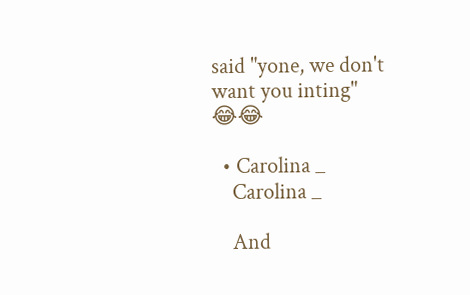said "yone, we don't want you inting" 😂😂

  • Carolina _
    Carolina _

    And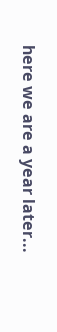here we are a year later...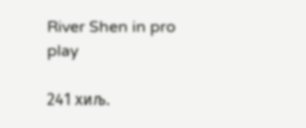River Shen in pro play

241 хиљ.